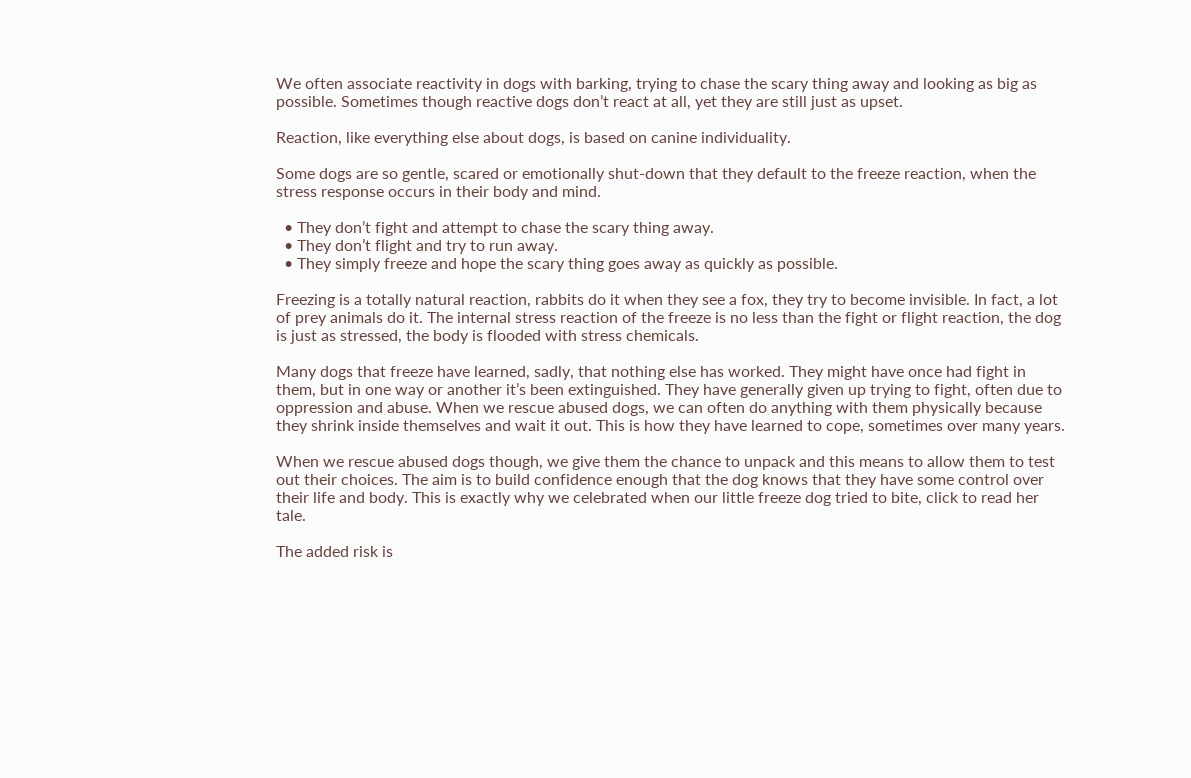We often associate reactivity in dogs with barking, trying to chase the scary thing away and looking as big as possible. Sometimes though reactive dogs don’t react at all, yet they are still just as upset.

Reaction, like everything else about dogs, is based on canine individuality.

Some dogs are so gentle, scared or emotionally shut-down that they default to the freeze reaction, when the stress response occurs in their body and mind.

  • They don’t fight and attempt to chase the scary thing away.
  • They don’t flight and try to run away.
  • They simply freeze and hope the scary thing goes away as quickly as possible.

Freezing is a totally natural reaction, rabbits do it when they see a fox, they try to become invisible. In fact, a lot of prey animals do it. The internal stress reaction of the freeze is no less than the fight or flight reaction, the dog is just as stressed, the body is flooded with stress chemicals.

Many dogs that freeze have learned, sadly, that nothing else has worked. They might have once had fight in them, but in one way or another it’s been extinguished. They have generally given up trying to fight, often due to oppression and abuse. When we rescue abused dogs, we can often do anything with them physically because they shrink inside themselves and wait it out. This is how they have learned to cope, sometimes over many years.

When we rescue abused dogs though, we give them the chance to unpack and this means to allow them to test out their choices. The aim is to build confidence enough that the dog knows that they have some control over their life and body. This is exactly why we celebrated when our little freeze dog tried to bite, click to read her tale.

The added risk is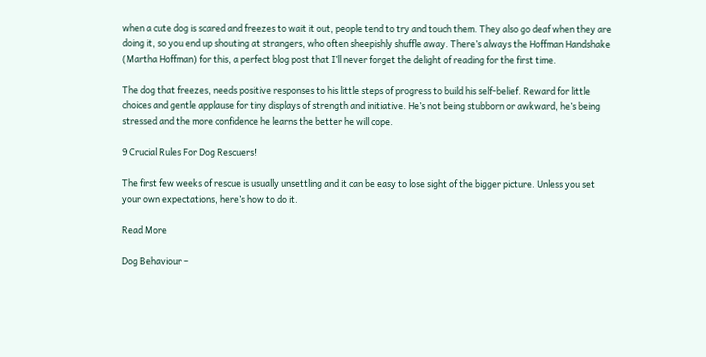when a cute dog is scared and freezes to wait it out, people tend to try and touch them. They also go deaf when they are doing it, so you end up shouting at strangers, who often sheepishly shuffle away. There’s always the Hoffman Handshake (Martha Hoffman) for this, a perfect blog post that I’ll never forget the delight of reading for the first time.

The dog that freezes, needs positive responses to his little steps of progress to build his self-belief. Reward for little choices and gentle applause for tiny displays of strength and initiative. He’s not being stubborn or awkward, he’s being stressed and the more confidence he learns the better he will cope.

9 Crucial Rules For Dog Rescuers!

The first few weeks of rescue is usually unsettling and it can be easy to lose sight of the bigger picture. Unless you set your own expectations, here’s how to do it.

Read More

Dog Behaviour –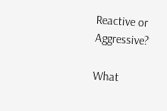Reactive or Aggressive?

What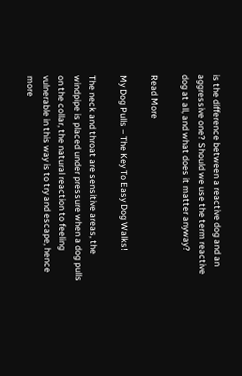is the difference between a reactive dog and an aggressive one? Should we use the term reactive dog at all, and what does it matter anyway?

Read More

My Dog Pulls – The Key To Easy Dog Walks!

The neck and throat are sensitive areas, the windpipe is placed under pressure when a dog pulls on the collar, the natural reaction to feeling vulnerable in this way is to try and escape, hence more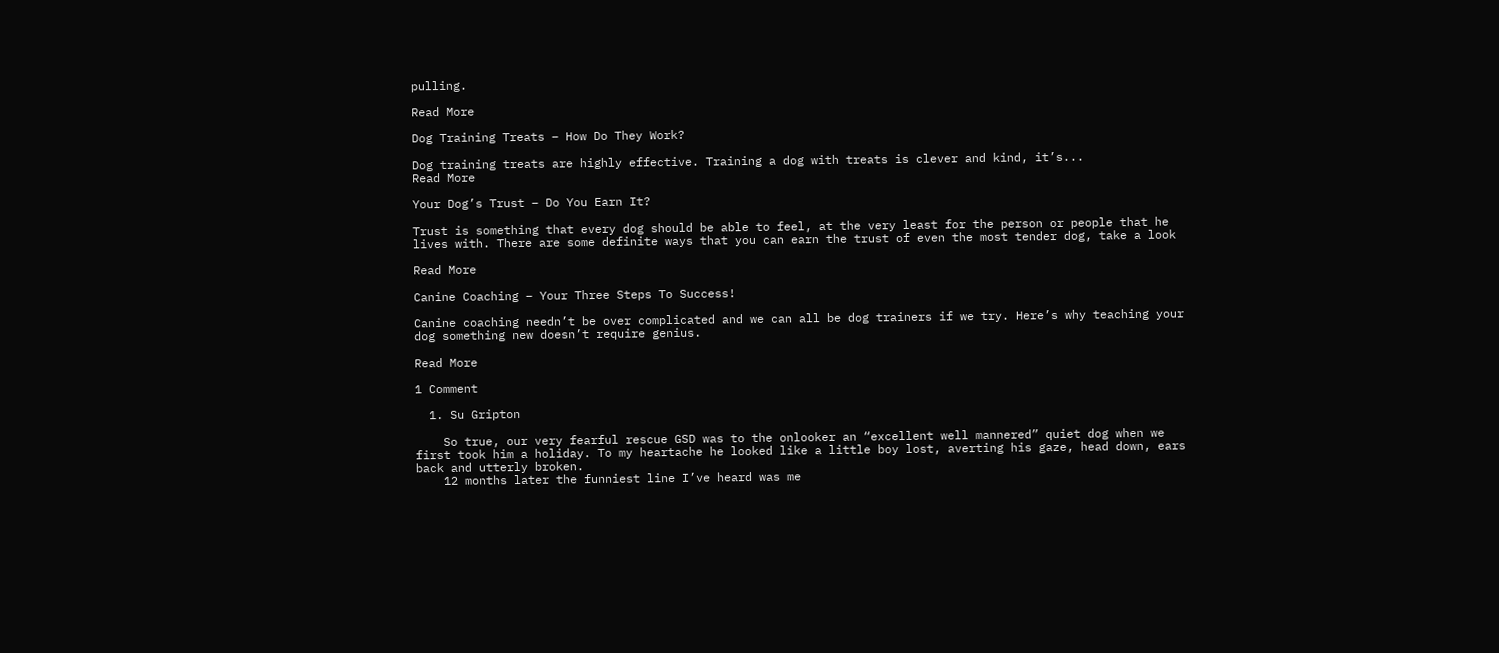pulling.

Read More

Dog Training Treats – How Do They Work?

Dog training treats are highly effective. Training a dog with treats is clever and kind, it’s...
Read More

Your Dog’s Trust – Do You Earn It?

Trust is something that every dog should be able to feel, at the very least for the person or people that he lives with. There are some definite ways that you can earn the trust of even the most tender dog, take a look

Read More

Canine Coaching – Your Three Steps To Success!

Canine coaching needn’t be over complicated and we can all be dog trainers if we try. Here’s why teaching your dog something new doesn’t require genius.

Read More

1 Comment

  1. Su Gripton

    So true, our very fearful rescue GSD was to the onlooker an “excellent well mannered” quiet dog when we first took him a holiday. To my heartache he looked like a little boy lost, averting his gaze, head down, ears back and utterly broken.
    12 months later the funniest line I’ve heard was me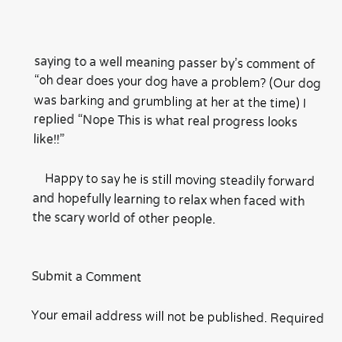saying to a well meaning passer by’s comment of “oh dear does your dog have a problem? (Our dog was barking and grumbling at her at the time) I replied “Nope This is what real progress looks like!!”

    Happy to say he is still moving steadily forward and hopefully learning to relax when faced with the scary world of other people.


Submit a Comment

Your email address will not be published. Required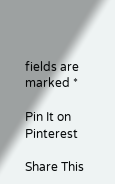fields are marked *

Pin It on Pinterest

Share This